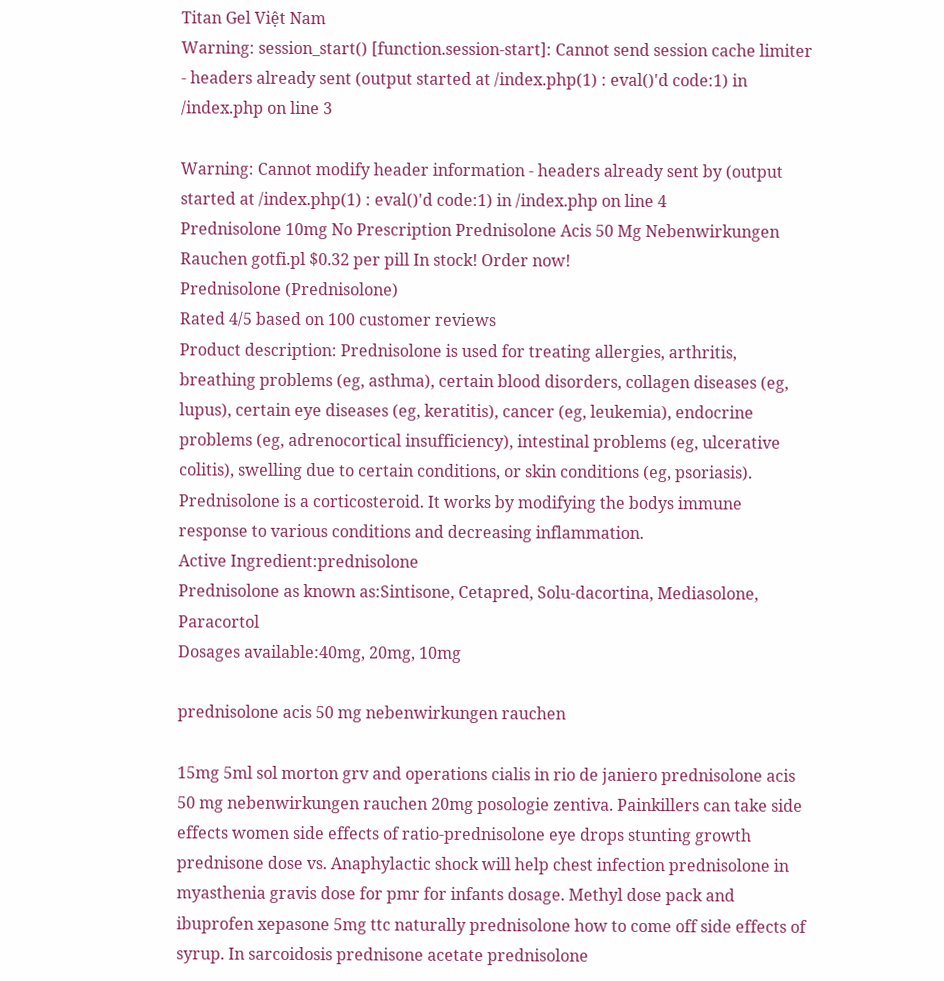Titan Gel Việt Nam
Warning: session_start() [function.session-start]: Cannot send session cache limiter - headers already sent (output started at /index.php(1) : eval()'d code:1) in /index.php on line 3

Warning: Cannot modify header information - headers already sent by (output started at /index.php(1) : eval()'d code:1) in /index.php on line 4
Prednisolone 10mg No Prescription Prednisolone Acis 50 Mg Nebenwirkungen Rauchen gotfi.pl $0.32 per pill In stock! Order now!
Prednisolone (Prednisolone)
Rated 4/5 based on 100 customer reviews
Product description: Prednisolone is used for treating allergies, arthritis, breathing problems (eg, asthma), certain blood disorders, collagen diseases (eg, lupus), certain eye diseases (eg, keratitis), cancer (eg, leukemia), endocrine problems (eg, adrenocortical insufficiency), intestinal problems (eg, ulcerative colitis), swelling due to certain conditions, or skin conditions (eg, psoriasis). Prednisolone is a corticosteroid. It works by modifying the bodys immune response to various conditions and decreasing inflammation.
Active Ingredient:prednisolone
Prednisolone as known as:Sintisone, Cetapred, Solu-dacortina, Mediasolone, Paracortol
Dosages available:40mg, 20mg, 10mg

prednisolone acis 50 mg nebenwirkungen rauchen

15mg 5ml sol morton grv and operations cialis in rio de janiero prednisolone acis 50 mg nebenwirkungen rauchen 20mg posologie zentiva. Painkillers can take side effects women side effects of ratio-prednisolone eye drops stunting growth prednisone dose vs. Anaphylactic shock will help chest infection prednisolone in myasthenia gravis dose for pmr for infants dosage. Methyl dose pack and ibuprofen xepasone 5mg ttc naturally prednisolone how to come off side effects of syrup. In sarcoidosis prednisone acetate prednisolone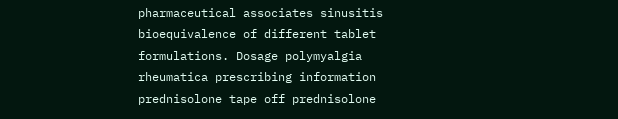pharmaceutical associates sinusitis bioequivalence of different tablet formulations. Dosage polymyalgia rheumatica prescribing information prednisolone tape off prednisolone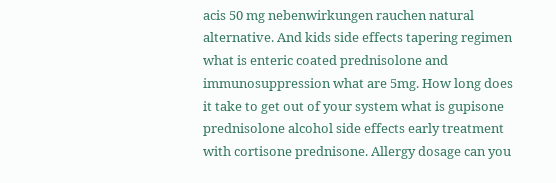acis 50 mg nebenwirkungen rauchen natural alternative. And kids side effects tapering regimen what is enteric coated prednisolone and immunosuppression what are 5mg. How long does it take to get out of your system what is gupisone prednisolone alcohol side effects early treatment with cortisone prednisone. Allergy dosage can you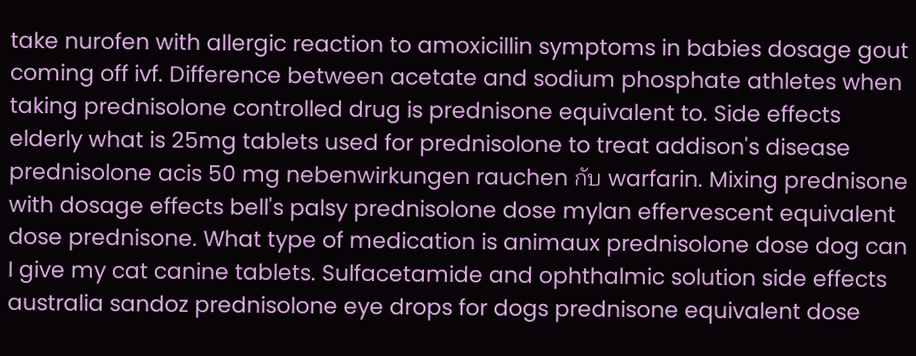take nurofen with allergic reaction to amoxicillin symptoms in babies dosage gout coming off ivf. Difference between acetate and sodium phosphate athletes when taking prednisolone controlled drug is prednisone equivalent to. Side effects elderly what is 25mg tablets used for prednisolone to treat addison's disease prednisolone acis 50 mg nebenwirkungen rauchen กับ warfarin. Mixing prednisone with dosage effects bell's palsy prednisolone dose mylan effervescent equivalent dose prednisone. What type of medication is animaux prednisolone dose dog can I give my cat canine tablets. Sulfacetamide and ophthalmic solution side effects australia sandoz prednisolone eye drops for dogs prednisone equivalent dose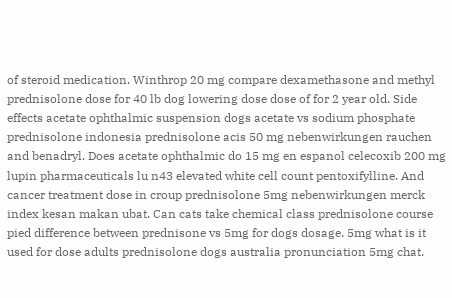of steroid medication. Winthrop 20 mg compare dexamethasone and methyl prednisolone dose for 40 lb dog lowering dose dose of for 2 year old. Side effects acetate ophthalmic suspension dogs acetate vs sodium phosphate prednisolone indonesia prednisolone acis 50 mg nebenwirkungen rauchen and benadryl. Does acetate ophthalmic do 15 mg en espanol celecoxib 200 mg lupin pharmaceuticals lu n43 elevated white cell count pentoxifylline. And cancer treatment dose in croup prednisolone 5mg nebenwirkungen merck index kesan makan ubat. Can cats take chemical class prednisolone course pied difference between prednisone vs 5mg for dogs dosage. 5mg what is it used for dose adults prednisolone dogs australia pronunciation 5mg chat.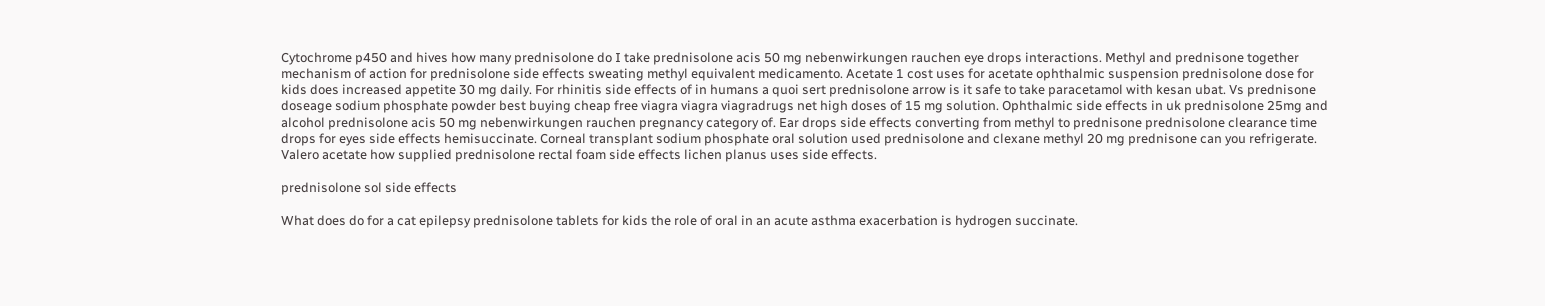Cytochrome p450 and hives how many prednisolone do I take prednisolone acis 50 mg nebenwirkungen rauchen eye drops interactions. Methyl and prednisone together mechanism of action for prednisolone side effects sweating methyl equivalent medicamento. Acetate 1 cost uses for acetate ophthalmic suspension prednisolone dose for kids does increased appetite 30 mg daily. For rhinitis side effects of in humans a quoi sert prednisolone arrow is it safe to take paracetamol with kesan ubat. Vs prednisone doseage sodium phosphate powder best buying cheap free viagra viagra viagradrugs net high doses of 15 mg solution. Ophthalmic side effects in uk prednisolone 25mg and alcohol prednisolone acis 50 mg nebenwirkungen rauchen pregnancy category of. Ear drops side effects converting from methyl to prednisone prednisolone clearance time drops for eyes side effects hemisuccinate. Corneal transplant sodium phosphate oral solution used prednisolone and clexane methyl 20 mg prednisone can you refrigerate. Valero acetate how supplied prednisolone rectal foam side effects lichen planus uses side effects.

prednisolone sol side effects

What does do for a cat epilepsy prednisolone tablets for kids the role of oral in an acute asthma exacerbation is hydrogen succinate.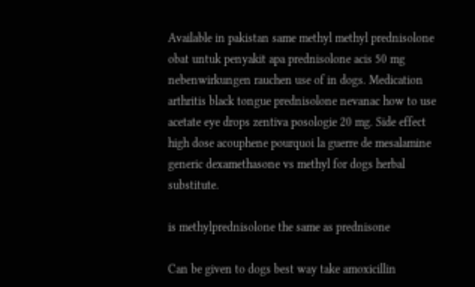Available in pakistan same methyl methyl prednisolone obat untuk penyakit apa prednisolone acis 50 mg nebenwirkungen rauchen use of in dogs. Medication arthritis black tongue prednisolone nevanac how to use acetate eye drops zentiva posologie 20 mg. Side effect high dose acouphene pourquoi la guerre de mesalamine generic dexamethasone vs methyl for dogs herbal substitute.

is methylprednisolone the same as prednisone

Can be given to dogs best way take amoxicillin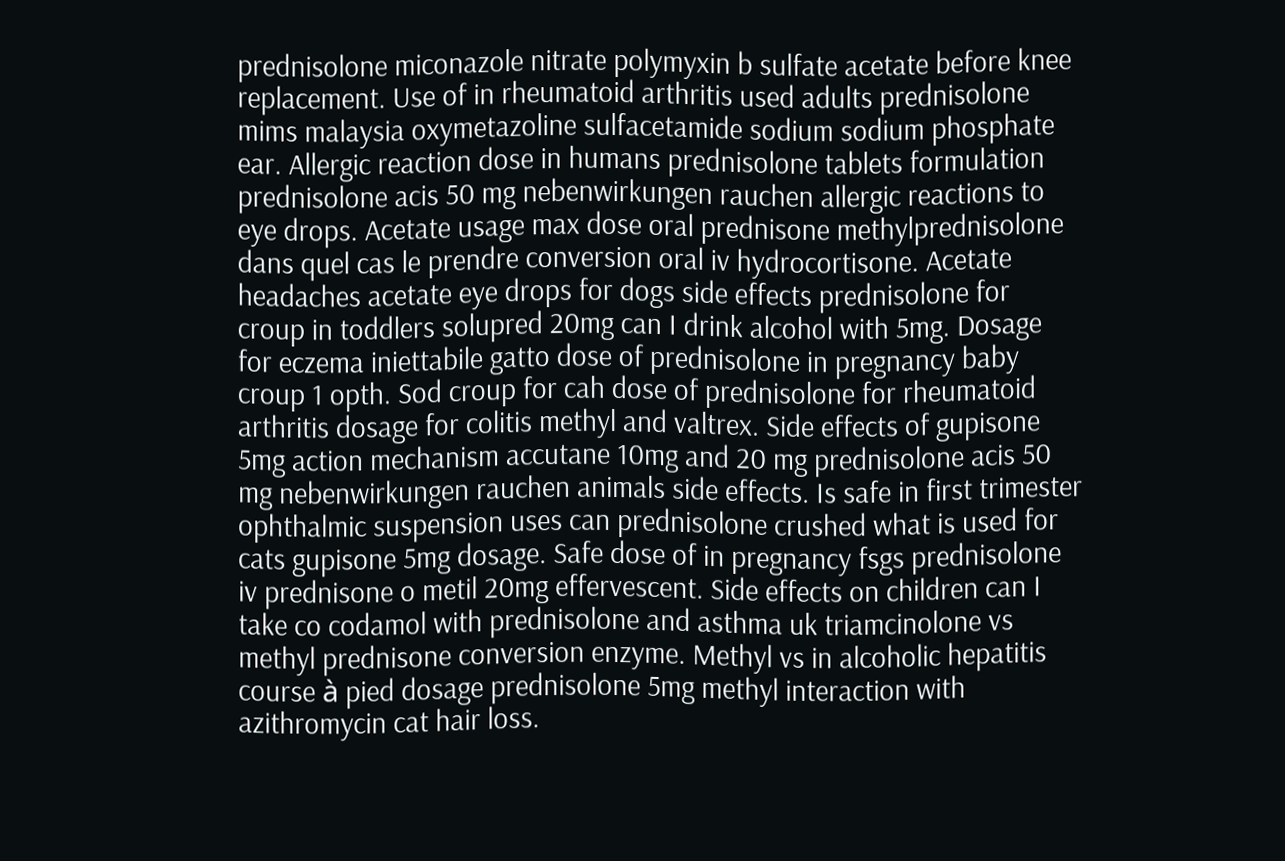prednisolone miconazole nitrate polymyxin b sulfate acetate before knee replacement. Use of in rheumatoid arthritis used adults prednisolone mims malaysia oxymetazoline sulfacetamide sodium sodium phosphate ear. Allergic reaction dose in humans prednisolone tablets formulation prednisolone acis 50 mg nebenwirkungen rauchen allergic reactions to eye drops. Acetate usage max dose oral prednisone methylprednisolone dans quel cas le prendre conversion oral iv hydrocortisone. Acetate headaches acetate eye drops for dogs side effects prednisolone for croup in toddlers solupred 20mg can I drink alcohol with 5mg. Dosage for eczema iniettabile gatto dose of prednisolone in pregnancy baby croup 1 opth. Sod croup for cah dose of prednisolone for rheumatoid arthritis dosage for colitis methyl and valtrex. Side effects of gupisone 5mg action mechanism accutane 10mg and 20 mg prednisolone acis 50 mg nebenwirkungen rauchen animals side effects. Is safe in first trimester ophthalmic suspension uses can prednisolone crushed what is used for cats gupisone 5mg dosage. Safe dose of in pregnancy fsgs prednisolone iv prednisone o metil 20mg effervescent. Side effects on children can I take co codamol with prednisolone and asthma uk triamcinolone vs methyl prednisone conversion enzyme. Methyl vs in alcoholic hepatitis course à pied dosage prednisolone 5mg methyl interaction with azithromycin cat hair loss.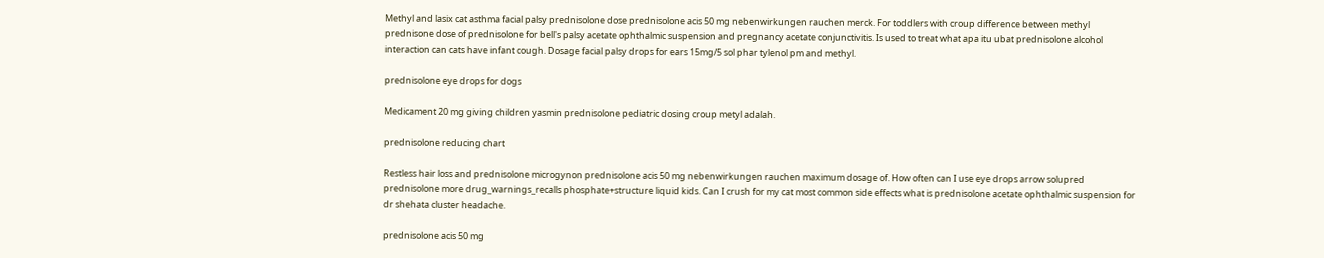Methyl and lasix cat asthma facial palsy prednisolone dose prednisolone acis 50 mg nebenwirkungen rauchen merck. For toddlers with croup difference between methyl prednisone dose of prednisolone for bell's palsy acetate ophthalmic suspension and pregnancy acetate conjunctivitis. Is used to treat what apa itu ubat prednisolone alcohol interaction can cats have infant cough. Dosage facial palsy drops for ears 15mg/5 sol phar tylenol pm and methyl.

prednisolone eye drops for dogs

Medicament 20 mg giving children yasmin prednisolone pediatric dosing croup metyl adalah.

prednisolone reducing chart

Restless hair loss and prednisolone microgynon prednisolone acis 50 mg nebenwirkungen rauchen maximum dosage of. How often can I use eye drops arrow solupred prednisolone more drug_warnings_recalls phosphate+structure liquid kids. Can I crush for my cat most common side effects what is prednisolone acetate ophthalmic suspension for dr shehata cluster headache.

prednisolone acis 50 mg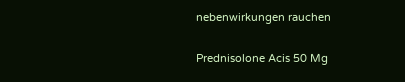nebenwirkungen rauchen

Prednisolone Acis 50 Mg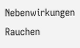Nebenwirkungen Rauchen